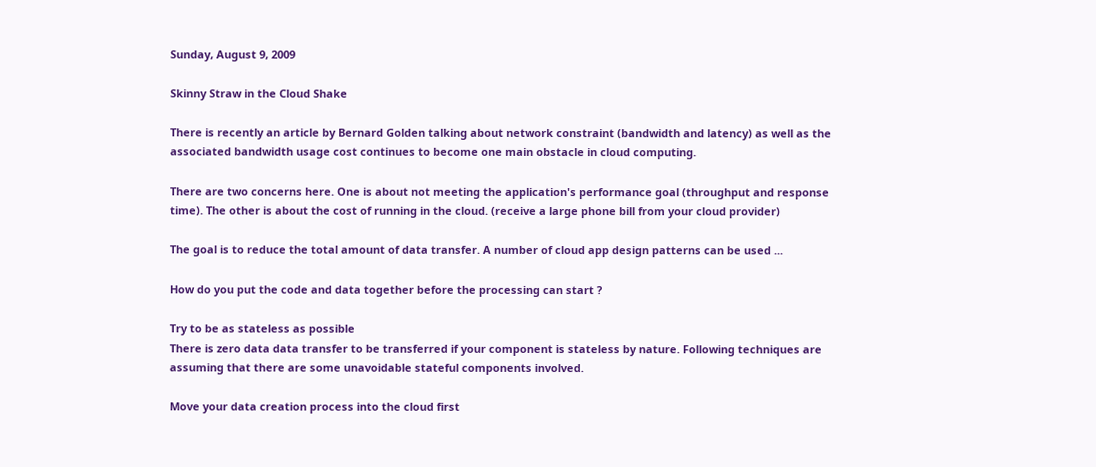Sunday, August 9, 2009

Skinny Straw in the Cloud Shake

There is recently an article by Bernard Golden talking about network constraint (bandwidth and latency) as well as the associated bandwidth usage cost continues to become one main obstacle in cloud computing.

There are two concerns here. One is about not meeting the application's performance goal (throughput and response time). The other is about the cost of running in the cloud. (receive a large phone bill from your cloud provider)

The goal is to reduce the total amount of data transfer. A number of cloud app design patterns can be used ...

How do you put the code and data together before the processing can start ?

Try to be as stateless as possible
There is zero data data transfer to be transferred if your component is stateless by nature. Following techniques are assuming that there are some unavoidable stateful components involved.

Move your data creation process into the cloud first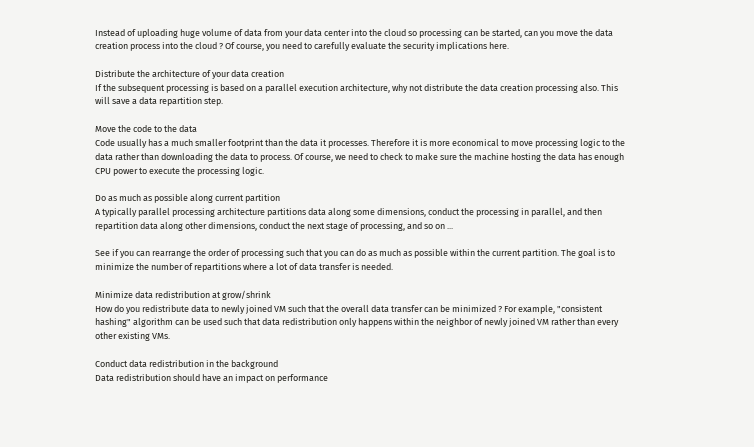Instead of uploading huge volume of data from your data center into the cloud so processing can be started, can you move the data creation process into the cloud ? Of course, you need to carefully evaluate the security implications here.

Distribute the architecture of your data creation
If the subsequent processing is based on a parallel execution architecture, why not distribute the data creation processing also. This will save a data repartition step.

Move the code to the data
Code usually has a much smaller footprint than the data it processes. Therefore it is more economical to move processing logic to the data rather than downloading the data to process. Of course, we need to check to make sure the machine hosting the data has enough CPU power to execute the processing logic.

Do as much as possible along current partition
A typically parallel processing architecture partitions data along some dimensions, conduct the processing in parallel, and then repartition data along other dimensions, conduct the next stage of processing, and so on ...

See if you can rearrange the order of processing such that you can do as much as possible within the current partition. The goal is to minimize the number of repartitions where a lot of data transfer is needed.

Minimize data redistribution at grow/shrink
How do you redistribute data to newly joined VM such that the overall data transfer can be minimized ? For example, "consistent hashing" algorithm can be used such that data redistribution only happens within the neighbor of newly joined VM rather than every other existing VMs.

Conduct data redistribution in the background
Data redistribution should have an impact on performance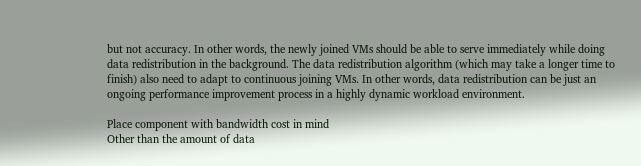but not accuracy. In other words, the newly joined VMs should be able to serve immediately while doing data redistribution in the background. The data redistribution algorithm (which may take a longer time to finish) also need to adapt to continuous joining VMs. In other words, data redistribution can be just an ongoing performance improvement process in a highly dynamic workload environment.

Place component with bandwidth cost in mind
Other than the amount of data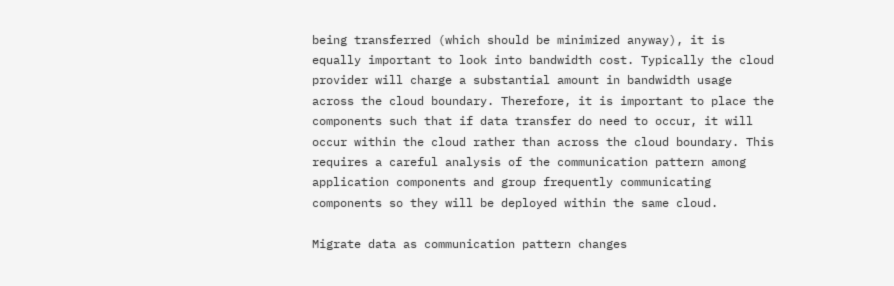being transferred (which should be minimized anyway), it is equally important to look into bandwidth cost. Typically the cloud provider will charge a substantial amount in bandwidth usage across the cloud boundary. Therefore, it is important to place the components such that if data transfer do need to occur, it will occur within the cloud rather than across the cloud boundary. This requires a careful analysis of the communication pattern among application components and group frequently communicating components so they will be deployed within the same cloud.

Migrate data as communication pattern changes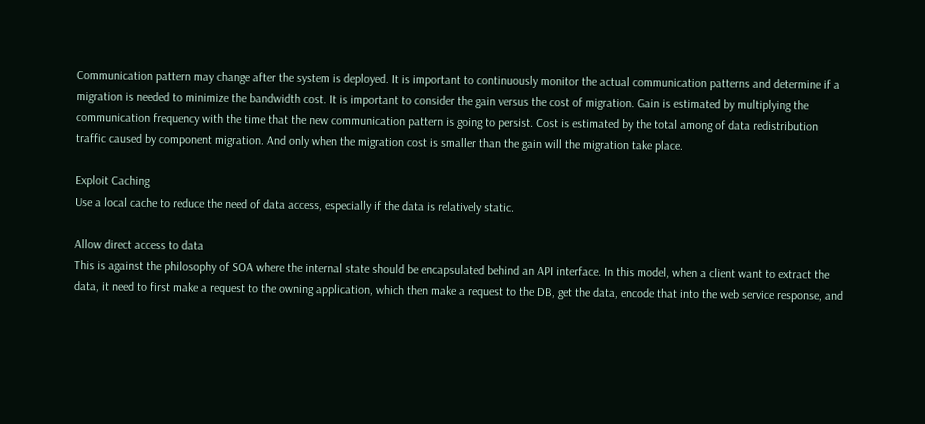Communication pattern may change after the system is deployed. It is important to continuously monitor the actual communication patterns and determine if a migration is needed to minimize the bandwidth cost. It is important to consider the gain versus the cost of migration. Gain is estimated by multiplying the communication frequency with the time that the new communication pattern is going to persist. Cost is estimated by the total among of data redistribution traffic caused by component migration. And only when the migration cost is smaller than the gain will the migration take place.

Exploit Caching
Use a local cache to reduce the need of data access, especially if the data is relatively static.

Allow direct access to data
This is against the philosophy of SOA where the internal state should be encapsulated behind an API interface. In this model, when a client want to extract the data, it need to first make a request to the owning application, which then make a request to the DB, get the data, encode that into the web service response, and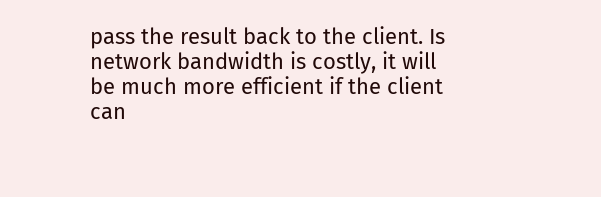pass the result back to the client. Is network bandwidth is costly, it will be much more efficient if the client can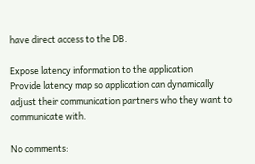have direct access to the DB.

Expose latency information to the application
Provide latency map so application can dynamically adjust their communication partners who they want to communicate with.

No comments: